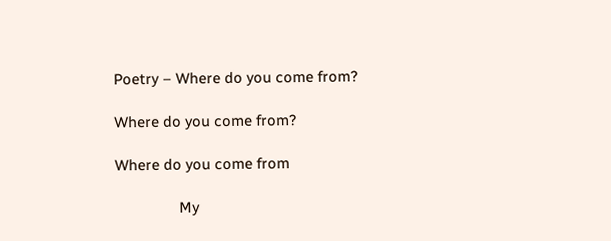Poetry – Where do you come from?

Where do you come from?

Where do you come from

                My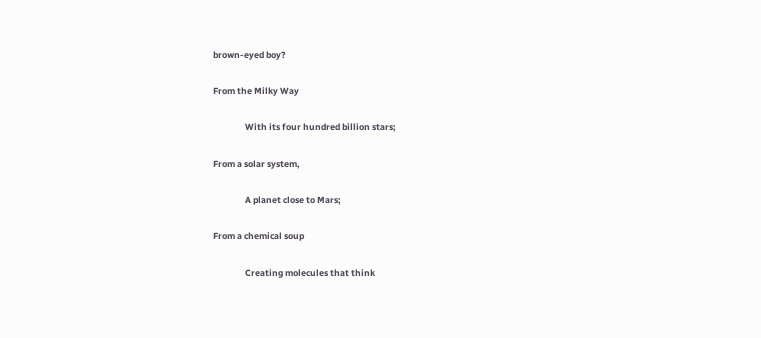brown-eyed boy?

From the Milky Way

                With its four hundred billion stars;

From a solar system,

                A planet close to Mars;

From a chemical soup

                Creating molecules that think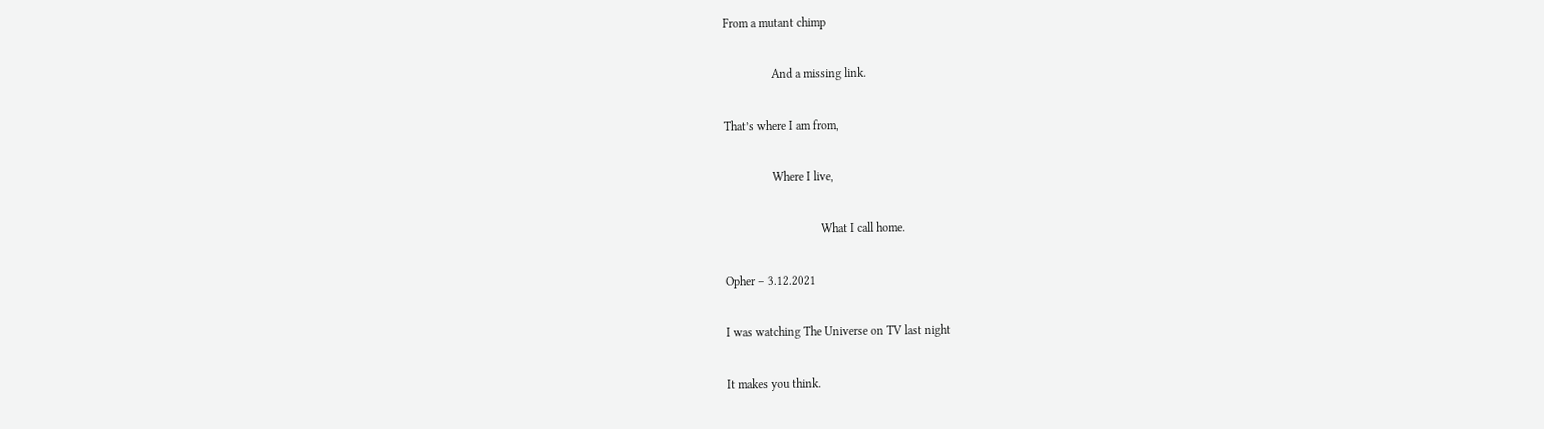From a mutant chimp

                And a missing link.

That’s where I am from,

                Where I live,

                                What I call home.

Opher – 3.12.2021

I was watching The Universe on TV last night

It makes you think.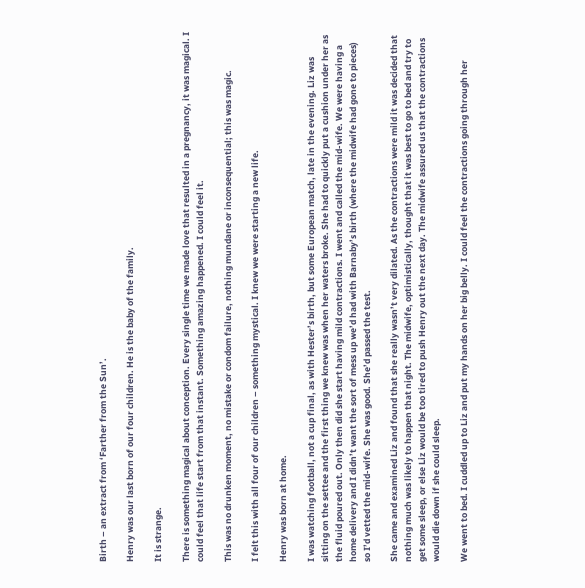Birth – an extract from ‘Farther from the Sun’.

Henry was our last born of our four children. He is the baby of the family.

It is strange.

There is something magical about conception. Every single time we made love that resulted in a pregnancy, it was magical. I could feel that life start from that instant. Something amazing happened. I could feel it.

This was no drunken moment, no mistake or condom failure, nothing mundane or inconsequential; this was magic.

I felt this with all four of our children – something mystical. I knew we were starting a new life.

Henry was born at home.

I was watching football, not a cup final, as with Hester’s birth, but some European match, late in the evening. Liz was sitting on the settee and the first thing we knew was when her waters broke. She had to quickly put a cushion under her as the fluid poured out. Only then did she start having mild contractions. I went and called the mid-wife. We were having a home delivery and I didn’t want the sort of mess up we’d had with Barnaby’s birth (where the midwife had gone to pieces) so I’d vetted the mid-wife. She was good. She’d passed the test.

She came and examined Liz and found that she really wasn’t very dilated. As the contractions were mild it was decided that nothing much was likely to happen that night. The midwife, optimistically, thought that it was best to go to bed and try to get some sleep, or else Liz would be too tired to push Henry out the next day. The midwife assured us that the contractions would die down if she could sleep.

We went to bed. I cuddled up to Liz and put my hands on her big belly. I could feel the contractions going through her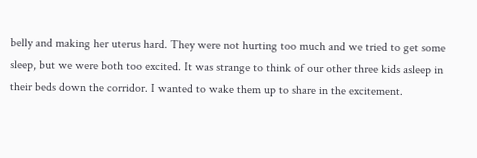belly and making her uterus hard. They were not hurting too much and we tried to get some sleep, but we were both too excited. It was strange to think of our other three kids asleep in their beds down the corridor. I wanted to wake them up to share in the excitement.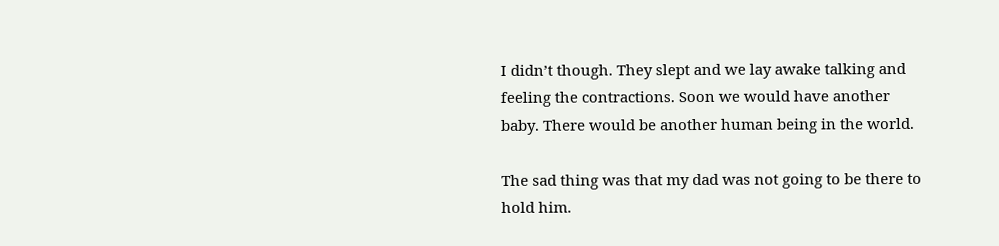I didn’t though. They slept and we lay awake talking and feeling the contractions. Soon we would have another baby. There would be another human being in the world.

The sad thing was that my dad was not going to be there to hold him.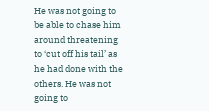He was not going to be able to chase him around threatening to ‘cut off his tail’ as he had done with the others. He was not going to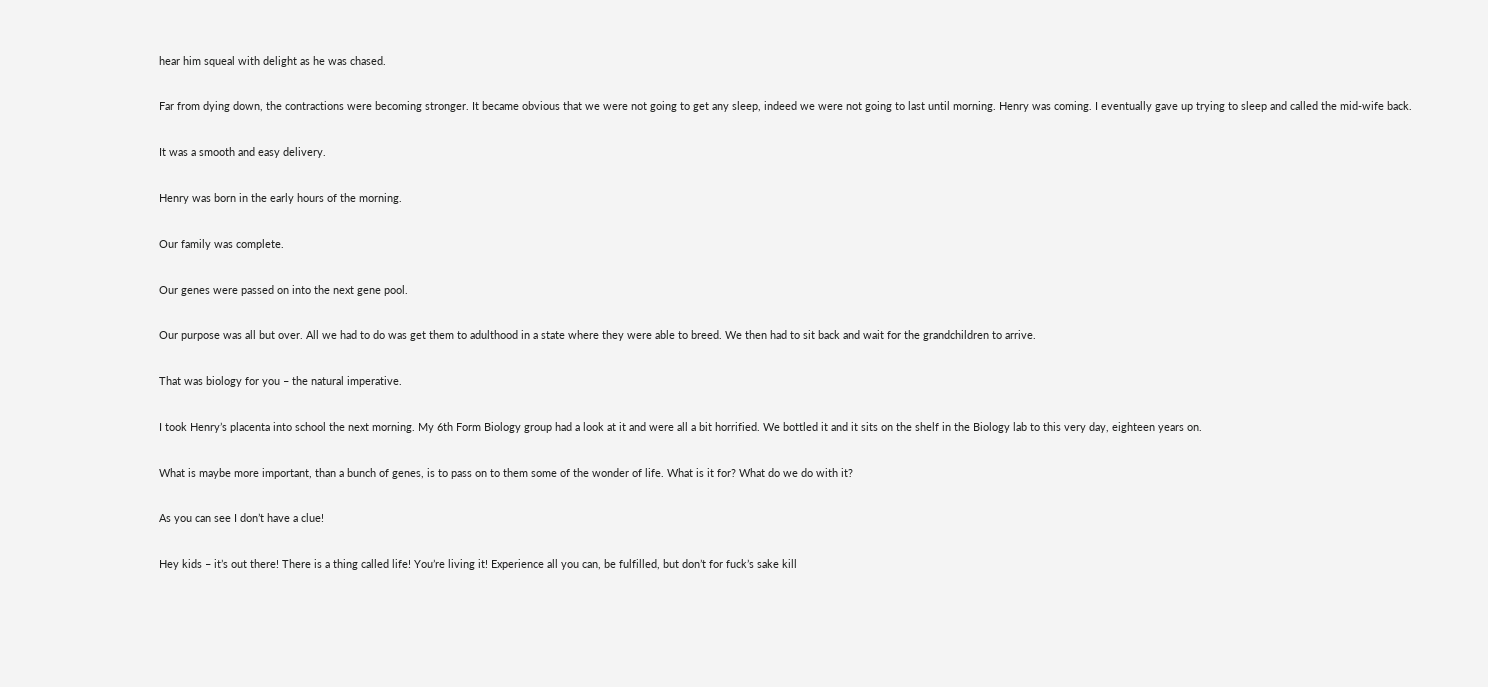hear him squeal with delight as he was chased.

Far from dying down, the contractions were becoming stronger. It became obvious that we were not going to get any sleep, indeed we were not going to last until morning. Henry was coming. I eventually gave up trying to sleep and called the mid-wife back.

It was a smooth and easy delivery.

Henry was born in the early hours of the morning.

Our family was complete.

Our genes were passed on into the next gene pool.

Our purpose was all but over. All we had to do was get them to adulthood in a state where they were able to breed. We then had to sit back and wait for the grandchildren to arrive.

That was biology for you – the natural imperative.

I took Henry’s placenta into school the next morning. My 6th Form Biology group had a look at it and were all a bit horrified. We bottled it and it sits on the shelf in the Biology lab to this very day, eighteen years on.

What is maybe more important, than a bunch of genes, is to pass on to them some of the wonder of life. What is it for? What do we do with it?

As you can see I don’t have a clue!

Hey kids – it’s out there! There is a thing called life! You’re living it! Experience all you can, be fulfilled, but don’t for fuck’s sake kill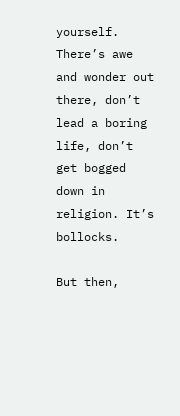yourself. There’s awe and wonder out there, don’t lead a boring life, don’t get bogged down in religion. It’s bollocks.

But then,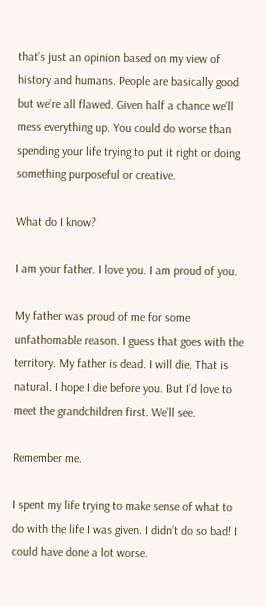that’s just an opinion based on my view of history and humans. People are basically good but we’re all flawed. Given half a chance we’ll mess everything up. You could do worse than spending your life trying to put it right or doing something purposeful or creative.

What do I know?

I am your father. I love you. I am proud of you.

My father was proud of me for some unfathomable reason. I guess that goes with the territory. My father is dead. I will die. That is natural. I hope I die before you. But I’d love to meet the grandchildren first. We’ll see.

Remember me.

I spent my life trying to make sense of what to do with the life I was given. I didn’t do so bad! I could have done a lot worse.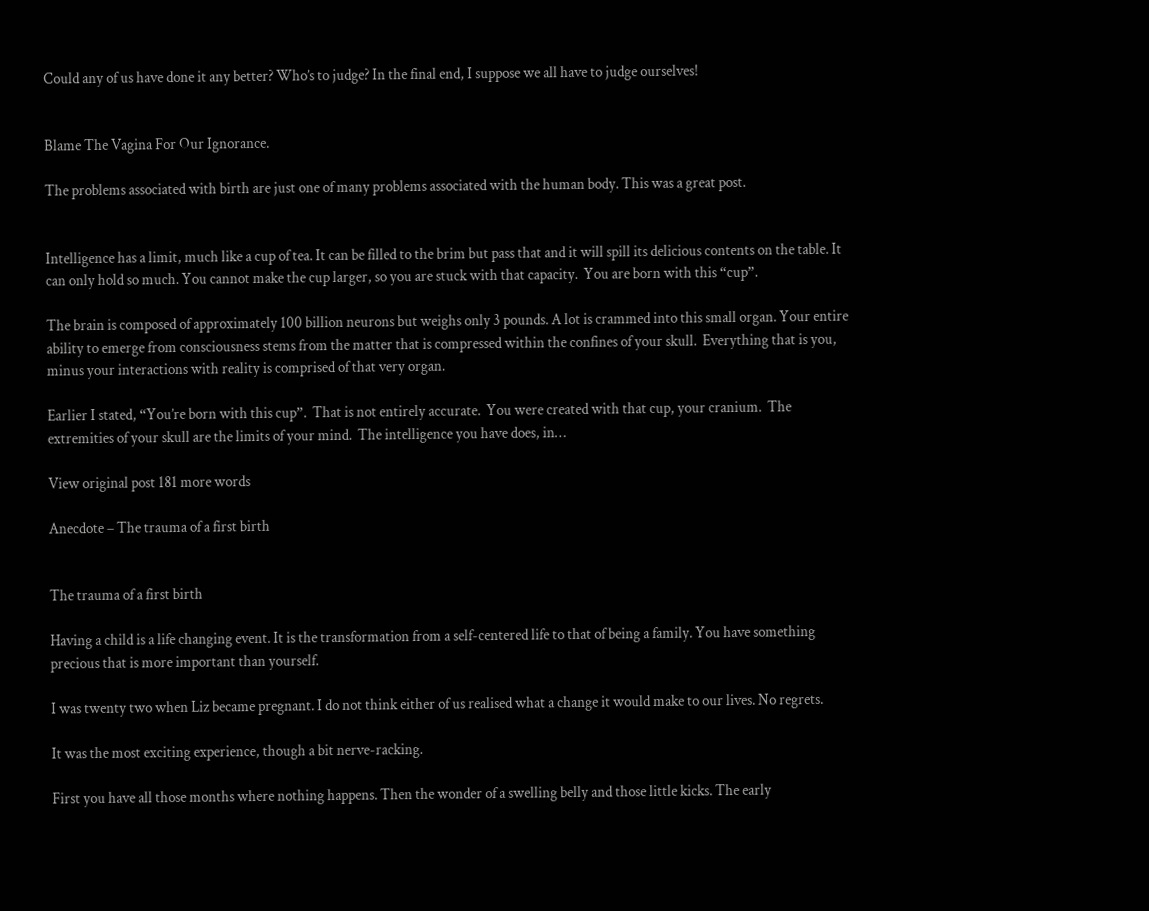Could any of us have done it any better? Who’s to judge? In the final end, I suppose we all have to judge ourselves!


Blame The Vagina For Our Ignorance.

The problems associated with birth are just one of many problems associated with the human body. This was a great post.


Intelligence has a limit, much like a cup of tea. It can be filled to the brim but pass that and it will spill its delicious contents on the table. It can only hold so much. You cannot make the cup larger, so you are stuck with that capacity.  You are born with this “cup”.

The brain is composed of approximately 100 billion neurons but weighs only 3 pounds. A lot is crammed into this small organ. Your entire ability to emerge from consciousness stems from the matter that is compressed within the confines of your skull.  Everything that is you, minus your interactions with reality is comprised of that very organ.

Earlier I stated, “You’re born with this cup”.  That is not entirely accurate.  You were created with that cup, your cranium.  The extremities of your skull are the limits of your mind.  The intelligence you have does, in…

View original post 181 more words

Anecdote – The trauma of a first birth


The trauma of a first birth

Having a child is a life changing event. It is the transformation from a self-centered life to that of being a family. You have something precious that is more important than yourself.

I was twenty two when Liz became pregnant. I do not think either of us realised what a change it would make to our lives. No regrets.

It was the most exciting experience, though a bit nerve-racking.

First you have all those months where nothing happens. Then the wonder of a swelling belly and those little kicks. The early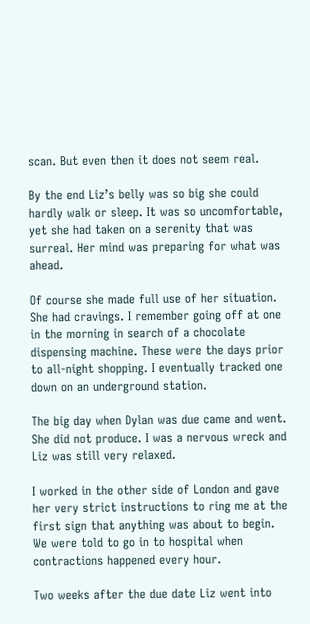scan. But even then it does not seem real.

By the end Liz’s belly was so big she could hardly walk or sleep. It was so uncomfortable, yet she had taken on a serenity that was surreal. Her mind was preparing for what was ahead.

Of course she made full use of her situation. She had cravings. I remember going off at one in the morning in search of a chocolate dispensing machine. These were the days prior to all-night shopping. I eventually tracked one down on an underground station.

The big day when Dylan was due came and went. She did not produce. I was a nervous wreck and Liz was still very relaxed.

I worked in the other side of London and gave her very strict instructions to ring me at the first sign that anything was about to begin. We were told to go in to hospital when contractions happened every hour.

Two weeks after the due date Liz went into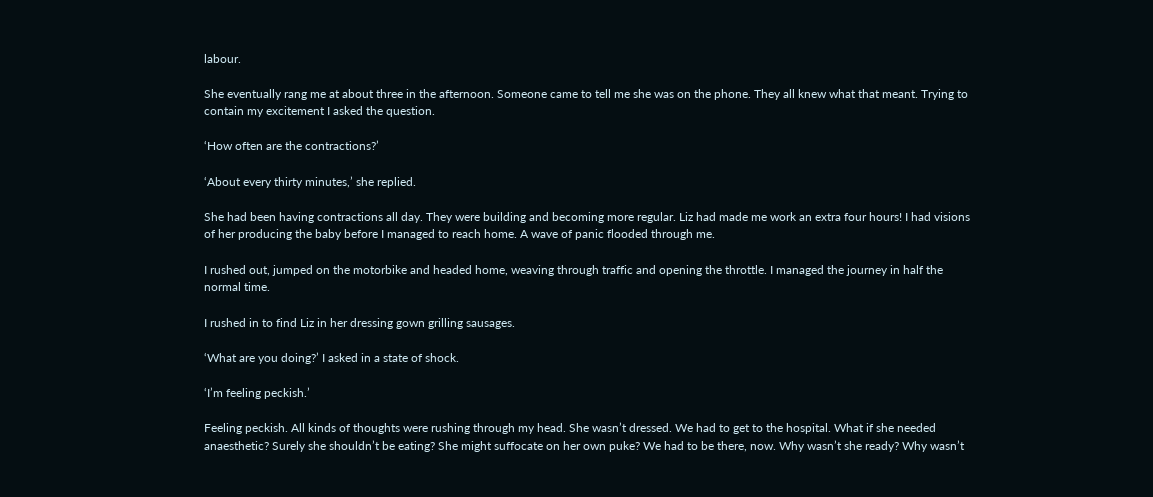labour.

She eventually rang me at about three in the afternoon. Someone came to tell me she was on the phone. They all knew what that meant. Trying to contain my excitement I asked the question.

‘How often are the contractions?’

‘About every thirty minutes,’ she replied.

She had been having contractions all day. They were building and becoming more regular. Liz had made me work an extra four hours! I had visions of her producing the baby before I managed to reach home. A wave of panic flooded through me.

I rushed out, jumped on the motorbike and headed home, weaving through traffic and opening the throttle. I managed the journey in half the normal time.

I rushed in to find Liz in her dressing gown grilling sausages.

‘What are you doing?’ I asked in a state of shock.

‘I’m feeling peckish.’

Feeling peckish. All kinds of thoughts were rushing through my head. She wasn’t dressed. We had to get to the hospital. What if she needed anaesthetic? Surely she shouldn’t be eating? She might suffocate on her own puke? We had to be there, now. Why wasn’t she ready? Why wasn’t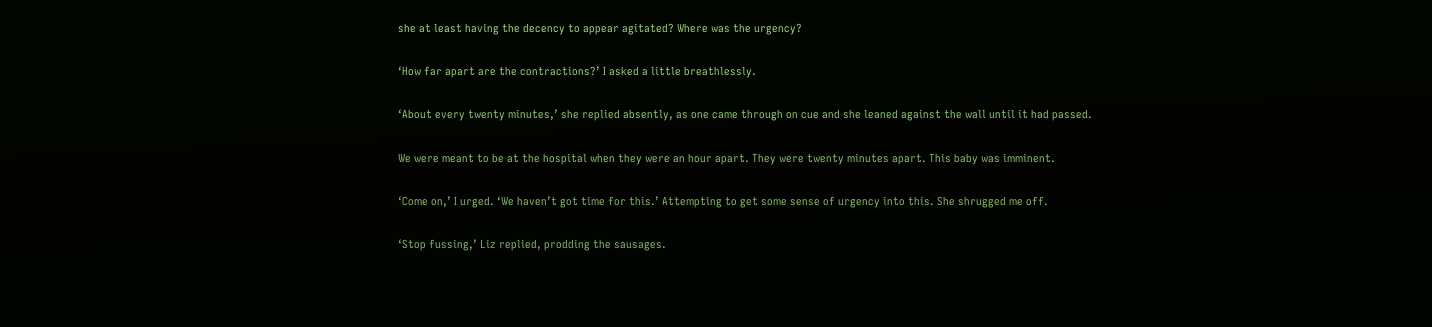she at least having the decency to appear agitated? Where was the urgency?

‘How far apart are the contractions?’ I asked a little breathlessly.

‘About every twenty minutes,’ she replied absently, as one came through on cue and she leaned against the wall until it had passed.

We were meant to be at the hospital when they were an hour apart. They were twenty minutes apart. This baby was imminent.

‘Come on,’ I urged. ‘We haven’t got time for this.’ Attempting to get some sense of urgency into this. She shrugged me off.

‘Stop fussing,’ Liz replied, prodding the sausages.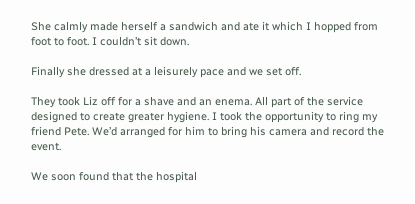She calmly made herself a sandwich and ate it which I hopped from foot to foot. I couldn’t sit down.

Finally she dressed at a leisurely pace and we set off.

They took Liz off for a shave and an enema. All part of the service designed to create greater hygiene. I took the opportunity to ring my friend Pete. We’d arranged for him to bring his camera and record the event.

We soon found that the hospital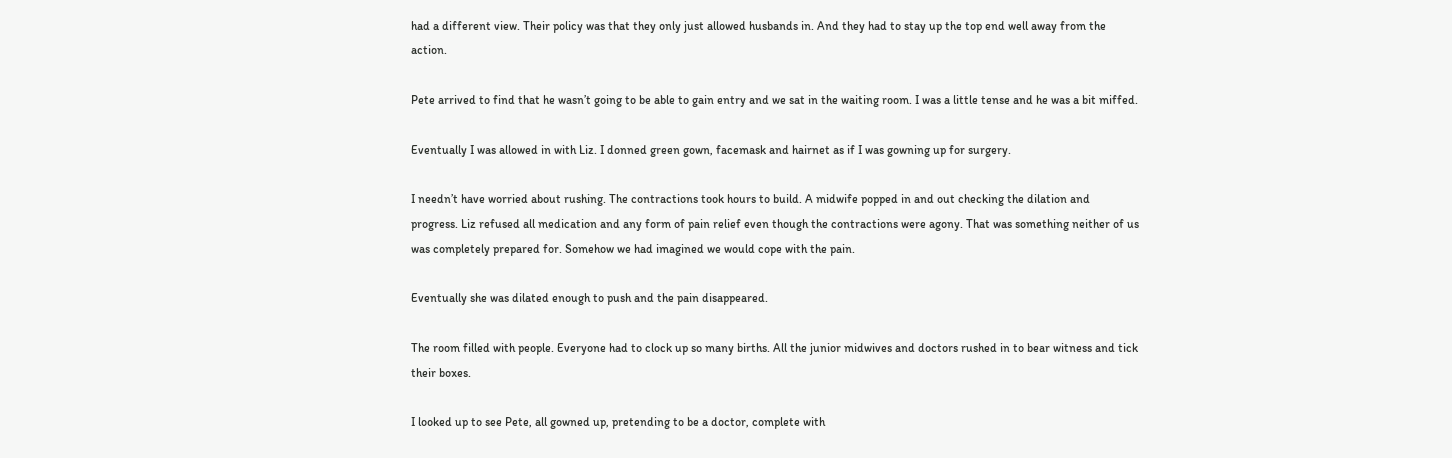had a different view. Their policy was that they only just allowed husbands in. And they had to stay up the top end well away from the action.

Pete arrived to find that he wasn’t going to be able to gain entry and we sat in the waiting room. I was a little tense and he was a bit miffed.

Eventually I was allowed in with Liz. I donned green gown, facemask and hairnet as if I was gowning up for surgery.

I needn’t have worried about rushing. The contractions took hours to build. A midwife popped in and out checking the dilation and progress. Liz refused all medication and any form of pain relief even though the contractions were agony. That was something neither of us was completely prepared for. Somehow we had imagined we would cope with the pain.

Eventually she was dilated enough to push and the pain disappeared.

The room filled with people. Everyone had to clock up so many births. All the junior midwives and doctors rushed in to bear witness and tick their boxes.

I looked up to see Pete, all gowned up, pretending to be a doctor, complete with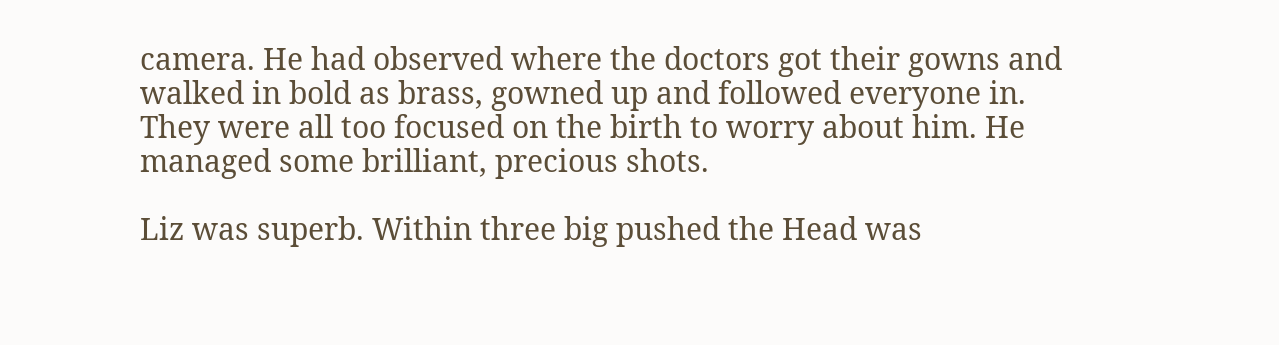camera. He had observed where the doctors got their gowns and walked in bold as brass, gowned up and followed everyone in. They were all too focused on the birth to worry about him. He managed some brilliant, precious shots.

Liz was superb. Within three big pushed the Head was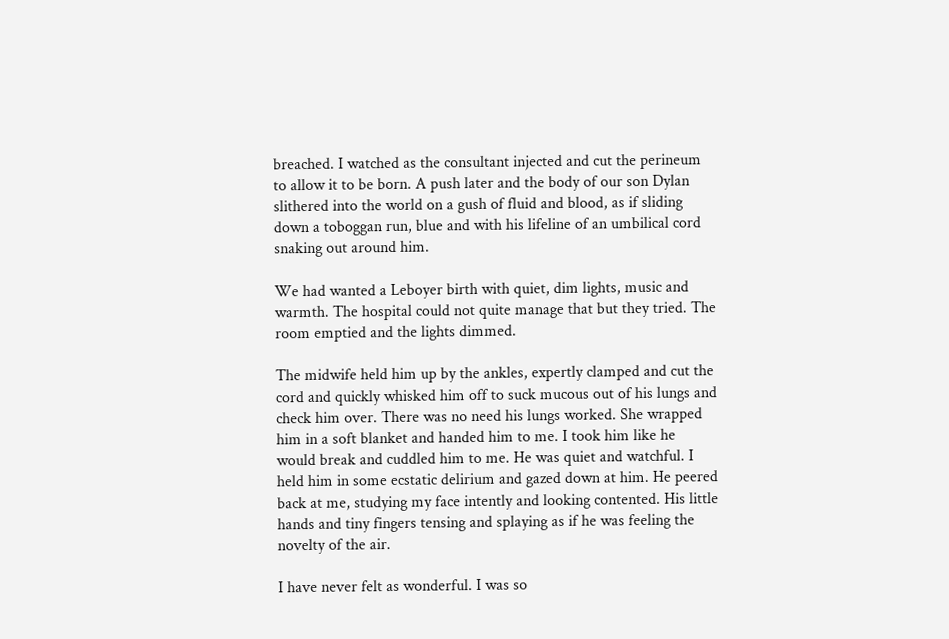breached. I watched as the consultant injected and cut the perineum to allow it to be born. A push later and the body of our son Dylan slithered into the world on a gush of fluid and blood, as if sliding down a toboggan run, blue and with his lifeline of an umbilical cord snaking out around him.

We had wanted a Leboyer birth with quiet, dim lights, music and warmth. The hospital could not quite manage that but they tried. The room emptied and the lights dimmed.

The midwife held him up by the ankles, expertly clamped and cut the cord and quickly whisked him off to suck mucous out of his lungs and check him over. There was no need his lungs worked. She wrapped him in a soft blanket and handed him to me. I took him like he would break and cuddled him to me. He was quiet and watchful. I held him in some ecstatic delirium and gazed down at him. He peered back at me, studying my face intently and looking contented. His little hands and tiny fingers tensing and splaying as if he was feeling the novelty of the air.

I have never felt as wonderful. I was so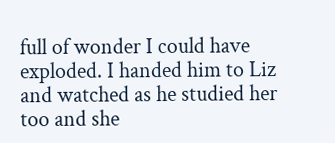full of wonder I could have exploded. I handed him to Liz and watched as he studied her too and she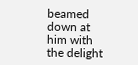beamed down at him with the delight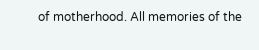of motherhood. All memories of the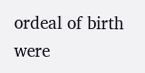ordeal of birth were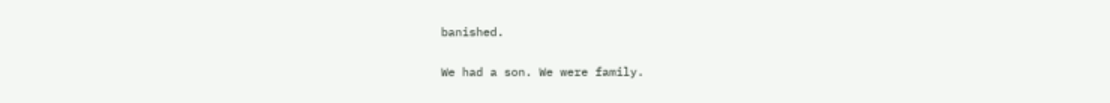banished.

We had a son. We were family.